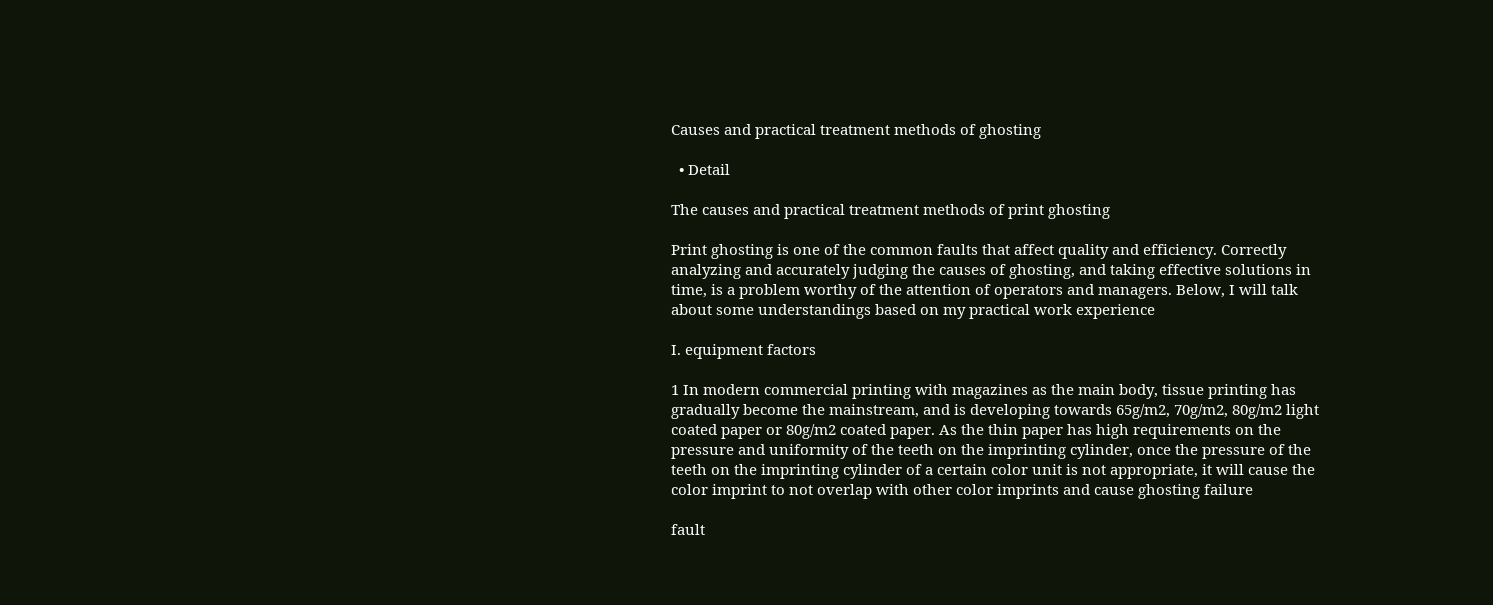Causes and practical treatment methods of ghosting

  • Detail

The causes and practical treatment methods of print ghosting

Print ghosting is one of the common faults that affect quality and efficiency. Correctly analyzing and accurately judging the causes of ghosting, and taking effective solutions in time, is a problem worthy of the attention of operators and managers. Below, I will talk about some understandings based on my practical work experience

I. equipment factors

1 In modern commercial printing with magazines as the main body, tissue printing has gradually become the mainstream, and is developing towards 65g/m2, 70g/m2, 80g/m2 light coated paper or 80g/m2 coated paper. As the thin paper has high requirements on the pressure and uniformity of the teeth on the imprinting cylinder, once the pressure of the teeth on the imprinting cylinder of a certain color unit is not appropriate, it will cause the color imprint to not overlap with other color imprints and cause ghosting failure

fault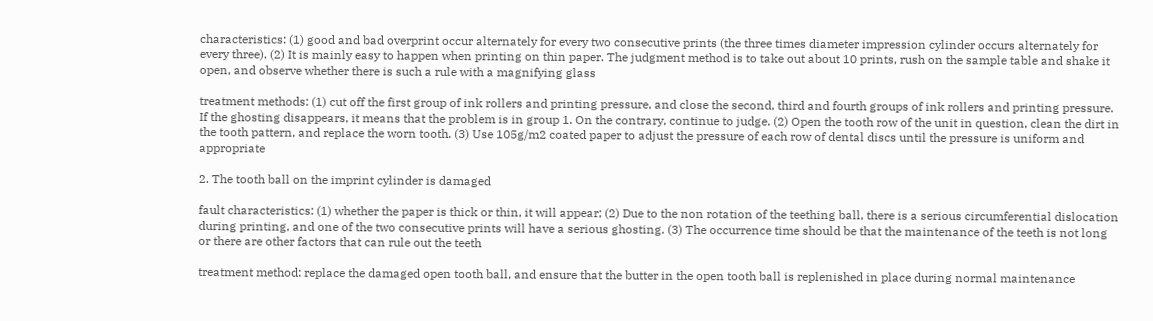characteristics: (1) good and bad overprint occur alternately for every two consecutive prints (the three times diameter impression cylinder occurs alternately for every three). (2) It is mainly easy to happen when printing on thin paper. The judgment method is to take out about 10 prints, rush on the sample table and shake it open, and observe whether there is such a rule with a magnifying glass

treatment methods: (1) cut off the first group of ink rollers and printing pressure, and close the second, third and fourth groups of ink rollers and printing pressure. If the ghosting disappears, it means that the problem is in group 1. On the contrary, continue to judge. (2) Open the tooth row of the unit in question, clean the dirt in the tooth pattern, and replace the worn tooth. (3) Use 105g/m2 coated paper to adjust the pressure of each row of dental discs until the pressure is uniform and appropriate

2. The tooth ball on the imprint cylinder is damaged

fault characteristics: (1) whether the paper is thick or thin, it will appear; (2) Due to the non rotation of the teething ball, there is a serious circumferential dislocation during printing, and one of the two consecutive prints will have a serious ghosting. (3) The occurrence time should be that the maintenance of the teeth is not long or there are other factors that can rule out the teeth

treatment method: replace the damaged open tooth ball, and ensure that the butter in the open tooth ball is replenished in place during normal maintenance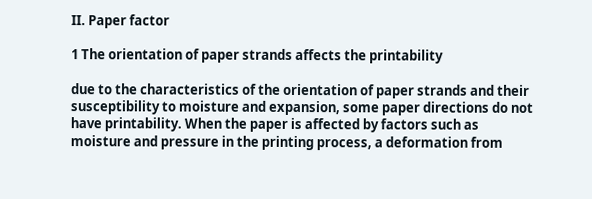II. Paper factor

1 The orientation of paper strands affects the printability

due to the characteristics of the orientation of paper strands and their susceptibility to moisture and expansion, some paper directions do not have printability. When the paper is affected by factors such as moisture and pressure in the printing process, a deformation from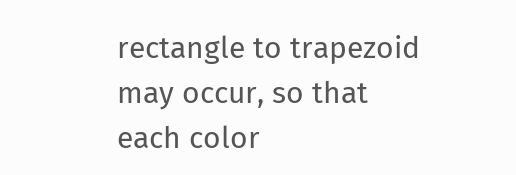rectangle to trapezoid may occur, so that each color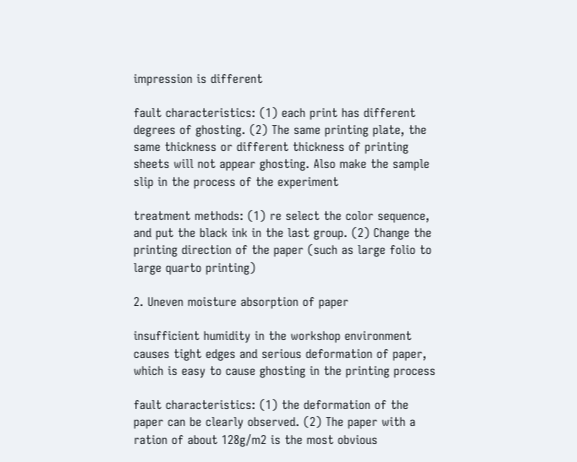impression is different

fault characteristics: (1) each print has different degrees of ghosting. (2) The same printing plate, the same thickness or different thickness of printing sheets will not appear ghosting. Also make the sample slip in the process of the experiment

treatment methods: (1) re select the color sequence, and put the black ink in the last group. (2) Change the printing direction of the paper (such as large folio to large quarto printing)

2. Uneven moisture absorption of paper

insufficient humidity in the workshop environment causes tight edges and serious deformation of paper, which is easy to cause ghosting in the printing process

fault characteristics: (1) the deformation of the paper can be clearly observed. (2) The paper with a ration of about 128g/m2 is the most obvious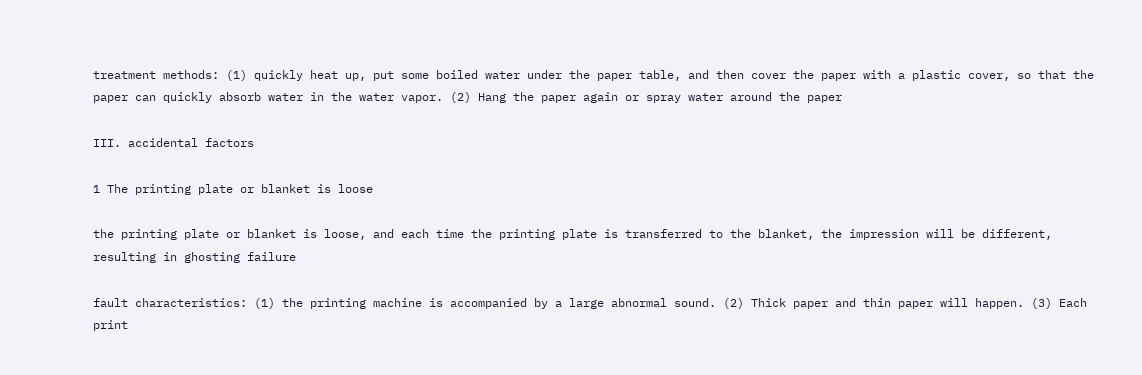treatment methods: (1) quickly heat up, put some boiled water under the paper table, and then cover the paper with a plastic cover, so that the paper can quickly absorb water in the water vapor. (2) Hang the paper again or spray water around the paper

III. accidental factors

1 The printing plate or blanket is loose

the printing plate or blanket is loose, and each time the printing plate is transferred to the blanket, the impression will be different, resulting in ghosting failure

fault characteristics: (1) the printing machine is accompanied by a large abnormal sound. (2) Thick paper and thin paper will happen. (3) Each print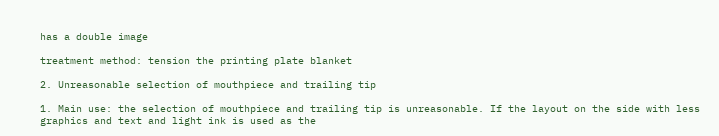has a double image

treatment method: tension the printing plate blanket

2. Unreasonable selection of mouthpiece and trailing tip

1. Main use: the selection of mouthpiece and trailing tip is unreasonable. If the layout on the side with less graphics and text and light ink is used as the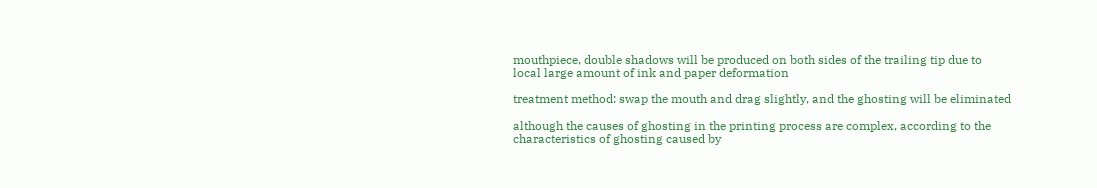mouthpiece, double shadows will be produced on both sides of the trailing tip due to local large amount of ink and paper deformation

treatment method: swap the mouth and drag slightly, and the ghosting will be eliminated

although the causes of ghosting in the printing process are complex, according to the characteristics of ghosting caused by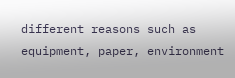different reasons such as equipment, paper, environment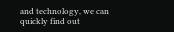and technology, we can quickly find out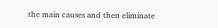the main causes and then eliminate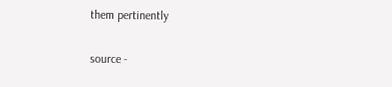them pertinently

source -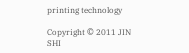printing technology

Copyright © 2011 JIN SHI